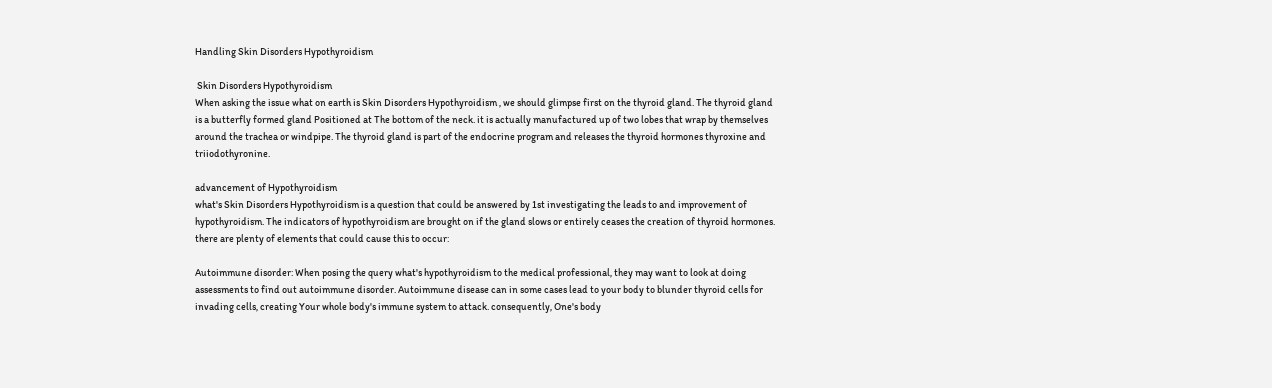Handling Skin Disorders Hypothyroidism

 Skin Disorders Hypothyroidism
When asking the issue what on earth is Skin Disorders Hypothyroidism , we should glimpse first on the thyroid gland. The thyroid gland is a butterfly formed gland Positioned at The bottom of the neck. it is actually manufactured up of two lobes that wrap by themselves around the trachea or windpipe. The thyroid gland is part of the endocrine program and releases the thyroid hormones thyroxine and triiodothyronine.

advancement of Hypothyroidism
what's Skin Disorders Hypothyroidism is a question that could be answered by 1st investigating the leads to and improvement of hypothyroidism. The indicators of hypothyroidism are brought on if the gland slows or entirely ceases the creation of thyroid hormones. there are plenty of elements that could cause this to occur:

Autoimmune disorder: When posing the query what's hypothyroidism to the medical professional, they may want to look at doing assessments to find out autoimmune disorder. Autoimmune disease can in some cases lead to your body to blunder thyroid cells for invading cells, creating Your whole body's immune system to attack. consequently, One's body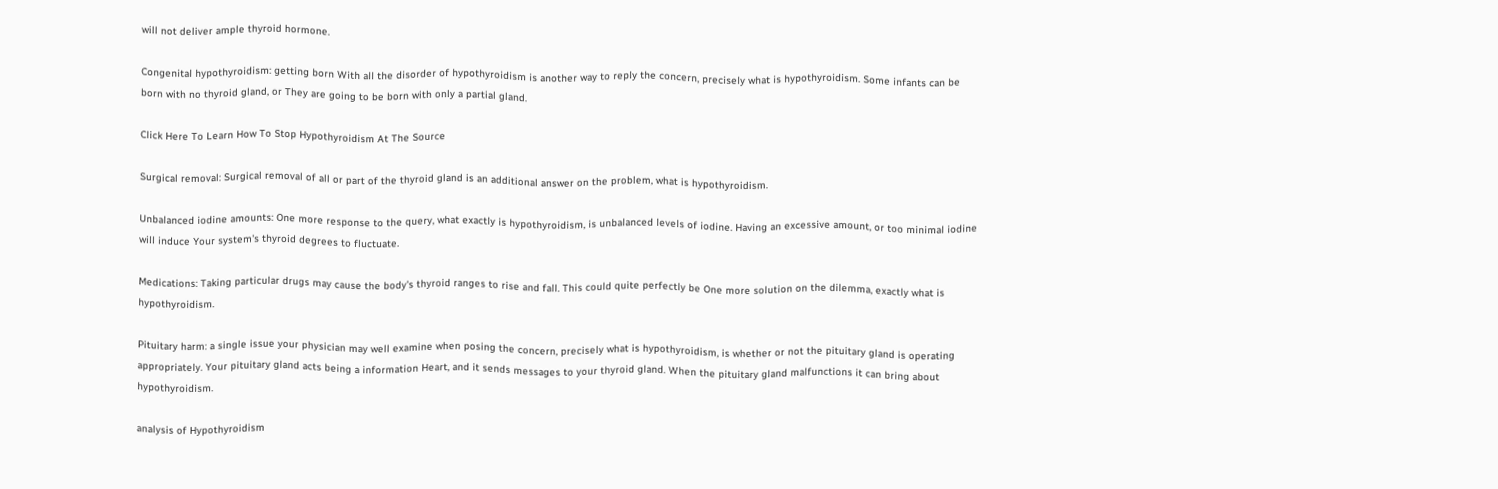will not deliver ample thyroid hormone.

Congenital hypothyroidism: getting born With all the disorder of hypothyroidism is another way to reply the concern, precisely what is hypothyroidism. Some infants can be born with no thyroid gland, or They are going to be born with only a partial gland.

Click Here To Learn How To Stop Hypothyroidism At The Source

Surgical removal: Surgical removal of all or part of the thyroid gland is an additional answer on the problem, what is hypothyroidism.

Unbalanced iodine amounts: One more response to the query, what exactly is hypothyroidism, is unbalanced levels of iodine. Having an excessive amount, or too minimal iodine will induce Your system's thyroid degrees to fluctuate.

Medications: Taking particular drugs may cause the body's thyroid ranges to rise and fall. This could quite perfectly be One more solution on the dilemma, exactly what is hypothyroidism.

Pituitary harm: a single issue your physician may well examine when posing the concern, precisely what is hypothyroidism, is whether or not the pituitary gland is operating appropriately. Your pituitary gland acts being a information Heart, and it sends messages to your thyroid gland. When the pituitary gland malfunctions it can bring about hypothyroidism.

analysis of Hypothyroidism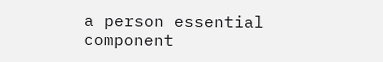a person essential component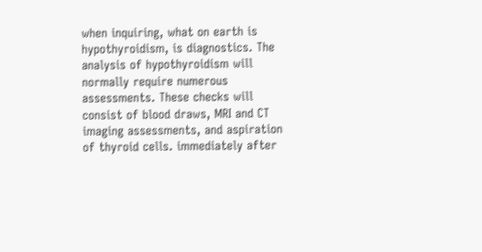when inquiring, what on earth is hypothyroidism, is diagnostics. The analysis of hypothyroidism will normally require numerous assessments. These checks will consist of blood draws, MRI and CT imaging assessments, and aspiration of thyroid cells. immediately after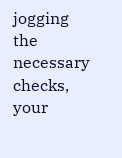jogging the necessary checks, your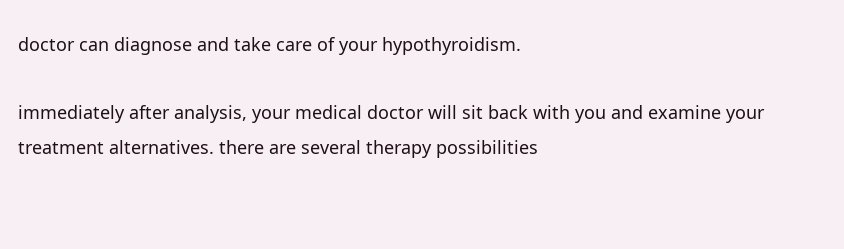doctor can diagnose and take care of your hypothyroidism.

immediately after analysis, your medical doctor will sit back with you and examine your treatment alternatives. there are several therapy possibilities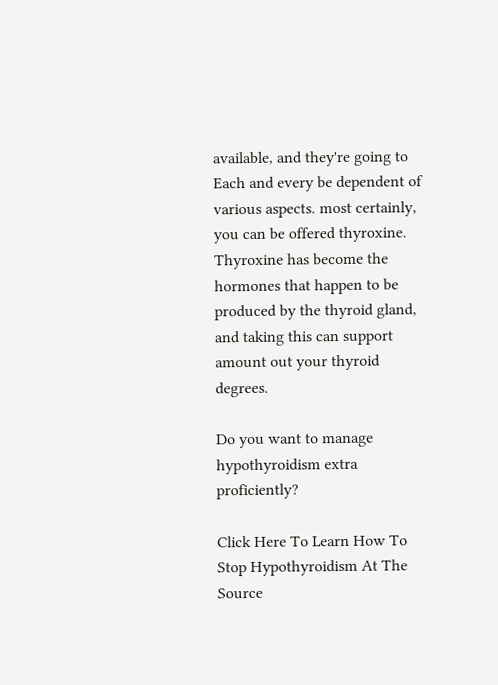available, and they're going to Each and every be dependent of various aspects. most certainly, you can be offered thyroxine. Thyroxine has become the hormones that happen to be produced by the thyroid gland, and taking this can support amount out your thyroid degrees.

Do you want to manage hypothyroidism extra proficiently?

Click Here To Learn How To Stop Hypothyroidism At The Source